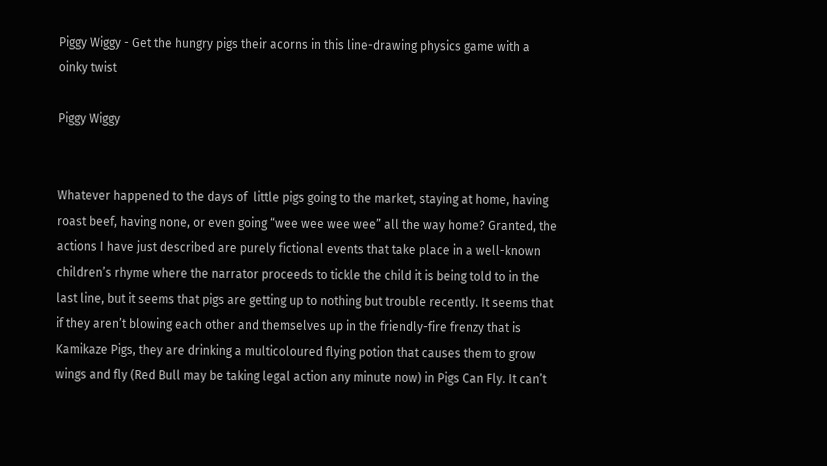Piggy Wiggy - Get the hungry pigs their acorns in this line-drawing physics game with a oinky twist

Piggy Wiggy


Whatever happened to the days of  little pigs going to the market, staying at home, having roast beef, having none, or even going “wee wee wee wee” all the way home? Granted, the actions I have just described are purely fictional events that take place in a well-known children’s rhyme where the narrator proceeds to tickle the child it is being told to in the last line, but it seems that pigs are getting up to nothing but trouble recently. It seems that if they aren’t blowing each other and themselves up in the friendly-fire frenzy that is Kamikaze Pigs, they are drinking a multicoloured flying potion that causes them to grow wings and fly (Red Bull may be taking legal action any minute now) in Pigs Can Fly. It can’t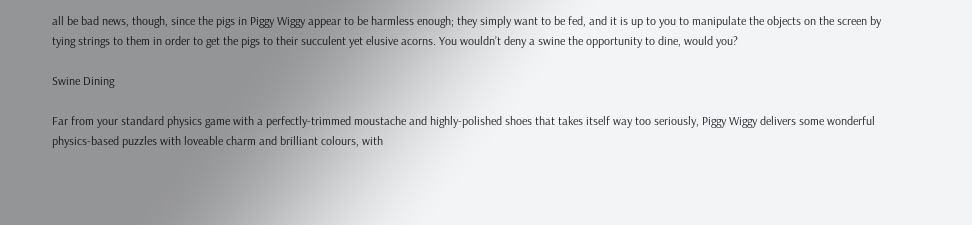all be bad news, though, since the pigs in Piggy Wiggy appear to be harmless enough; they simply want to be fed, and it is up to you to manipulate the objects on the screen by tying strings to them in order to get the pigs to their succulent yet elusive acorns. You wouldn’t deny a swine the opportunity to dine, would you?

Swine Dining

Far from your standard physics game with a perfectly-trimmed moustache and highly-polished shoes that takes itself way too seriously, Piggy Wiggy delivers some wonderful physics-based puzzles with loveable charm and brilliant colours, with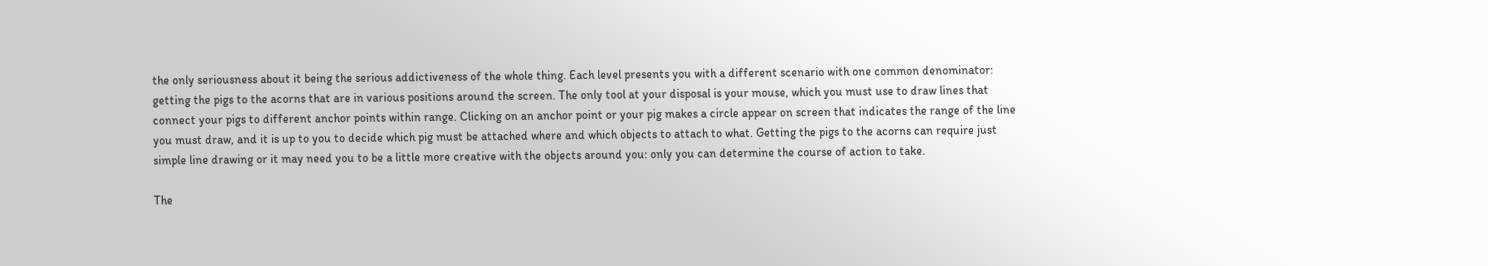the only seriousness about it being the serious addictiveness of the whole thing. Each level presents you with a different scenario with one common denominator: getting the pigs to the acorns that are in various positions around the screen. The only tool at your disposal is your mouse, which you must use to draw lines that connect your pigs to different anchor points within range. Clicking on an anchor point or your pig makes a circle appear on screen that indicates the range of the line you must draw, and it is up to you to decide which pig must be attached where and which objects to attach to what. Getting the pigs to the acorns can require just simple line drawing or it may need you to be a little more creative with the objects around you: only you can determine the course of action to take.

The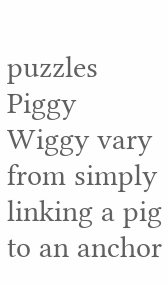puzzles Piggy Wiggy vary from simply linking a pig to an anchor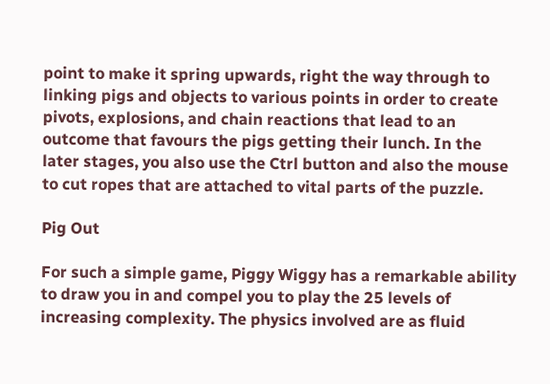point to make it spring upwards, right the way through to linking pigs and objects to various points in order to create pivots, explosions, and chain reactions that lead to an outcome that favours the pigs getting their lunch. In the later stages, you also use the Ctrl button and also the mouse to cut ropes that are attached to vital parts of the puzzle.

Pig Out

For such a simple game, Piggy Wiggy has a remarkable ability to draw you in and compel you to play the 25 levels of increasing complexity. The physics involved are as fluid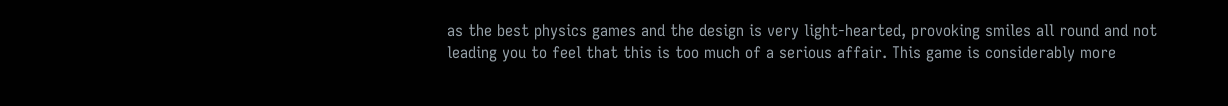as the best physics games and the design is very light-hearted, provoking smiles all round and not leading you to feel that this is too much of a serious affair. This game is considerably more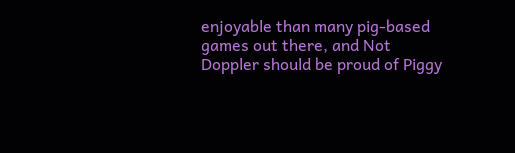enjoyable than many pig-based games out there, and Not Doppler should be proud of Piggy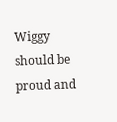Wiggy should be proud and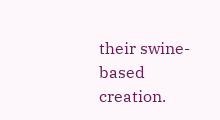their swine-based creation.